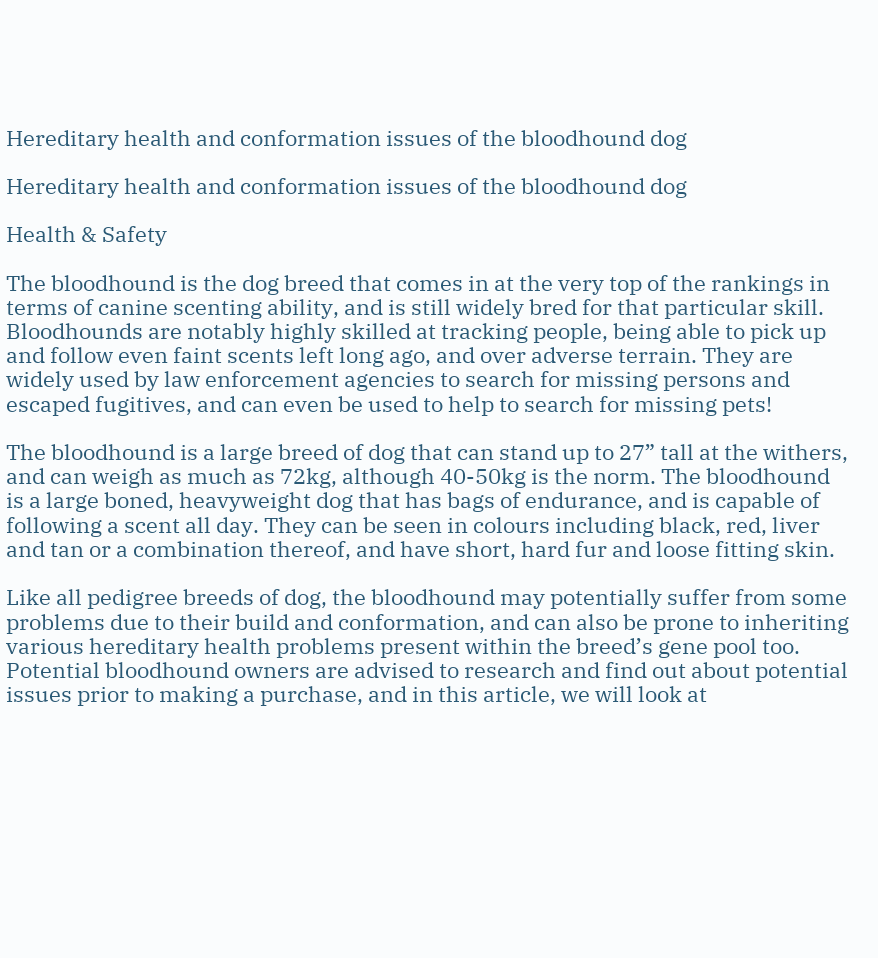Hereditary health and conformation issues of the bloodhound dog

Hereditary health and conformation issues of the bloodhound dog

Health & Safety

The bloodhound is the dog breed that comes in at the very top of the rankings in terms of canine scenting ability, and is still widely bred for that particular skill. Bloodhounds are notably highly skilled at tracking people, being able to pick up and follow even faint scents left long ago, and over adverse terrain. They are widely used by law enforcement agencies to search for missing persons and escaped fugitives, and can even be used to help to search for missing pets!

The bloodhound is a large breed of dog that can stand up to 27” tall at the withers, and can weigh as much as 72kg, although 40-50kg is the norm. The bloodhound is a large boned, heavyweight dog that has bags of endurance, and is capable of following a scent all day. They can be seen in colours including black, red, liver and tan or a combination thereof, and have short, hard fur and loose fitting skin.

Like all pedigree breeds of dog, the bloodhound may potentially suffer from some problems due to their build and conformation, and can also be prone to inheriting various hereditary health problems present within the breed’s gene pool too. Potential bloodhound owners are advised to research and find out about potential issues prior to making a purchase, and in this article, we will look at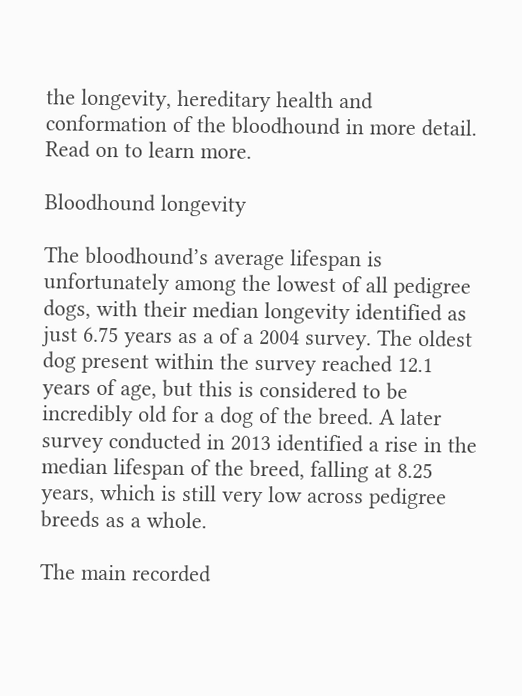the longevity, hereditary health and conformation of the bloodhound in more detail. Read on to learn more.

Bloodhound longevity

The bloodhound’s average lifespan is unfortunately among the lowest of all pedigree dogs, with their median longevity identified as just 6.75 years as a of a 2004 survey. The oldest dog present within the survey reached 12.1 years of age, but this is considered to be incredibly old for a dog of the breed. A later survey conducted in 2013 identified a rise in the median lifespan of the breed, falling at 8.25 years, which is still very low across pedigree breeds as a whole.

The main recorded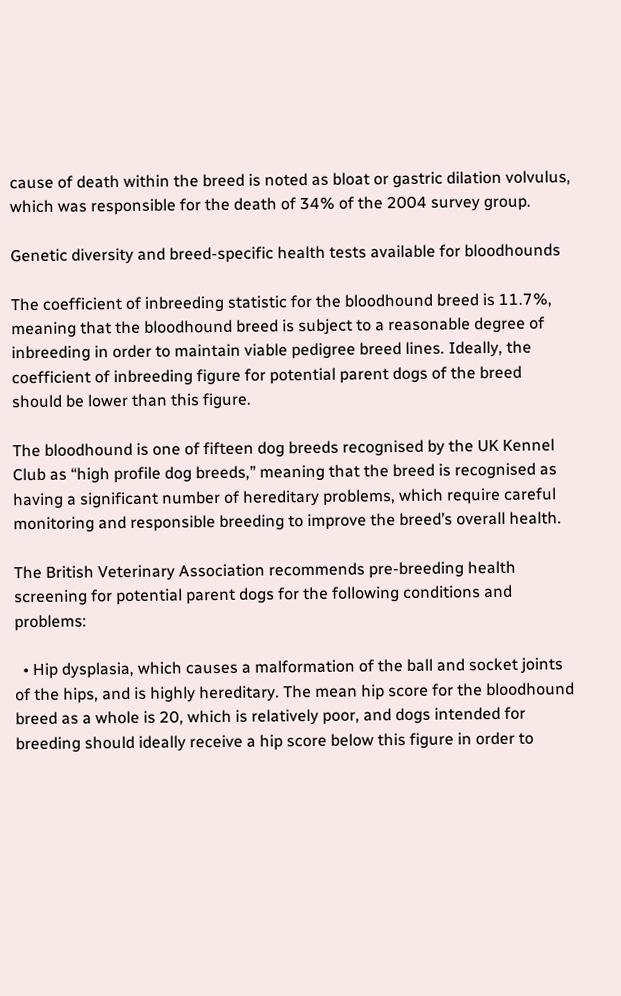cause of death within the breed is noted as bloat or gastric dilation volvulus, which was responsible for the death of 34% of the 2004 survey group.

Genetic diversity and breed-specific health tests available for bloodhounds

The coefficient of inbreeding statistic for the bloodhound breed is 11.7%, meaning that the bloodhound breed is subject to a reasonable degree of inbreeding in order to maintain viable pedigree breed lines. Ideally, the coefficient of inbreeding figure for potential parent dogs of the breed should be lower than this figure.

The bloodhound is one of fifteen dog breeds recognised by the UK Kennel Club as “high profile dog breeds,” meaning that the breed is recognised as having a significant number of hereditary problems, which require careful monitoring and responsible breeding to improve the breed’s overall health.

The British Veterinary Association recommends pre-breeding health screening for potential parent dogs for the following conditions and problems:

  • Hip dysplasia, which causes a malformation of the ball and socket joints of the hips, and is highly hereditary. The mean hip score for the bloodhound breed as a whole is 20, which is relatively poor, and dogs intended for breeding should ideally receive a hip score below this figure in order to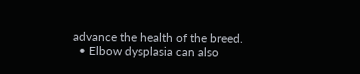advance the health of the breed.
  • Elbow dysplasia can also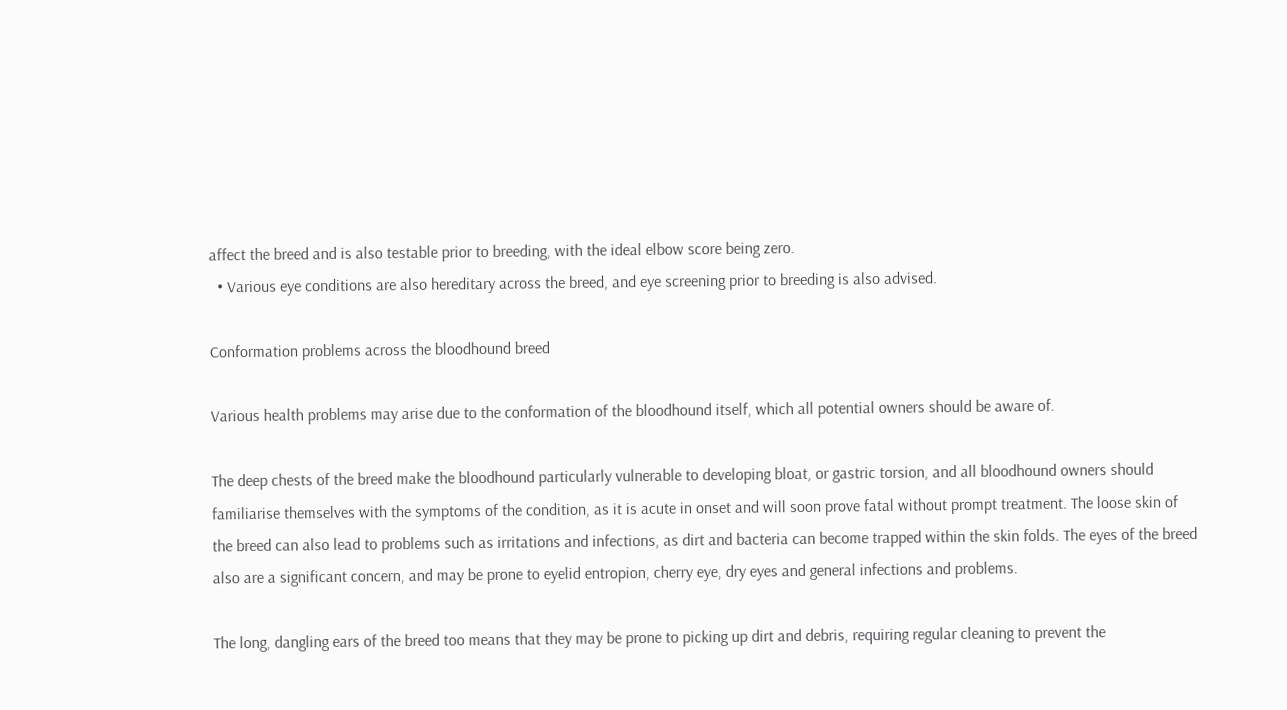affect the breed and is also testable prior to breeding, with the ideal elbow score being zero.
  • Various eye conditions are also hereditary across the breed, and eye screening prior to breeding is also advised.

Conformation problems across the bloodhound breed

Various health problems may arise due to the conformation of the bloodhound itself, which all potential owners should be aware of.

The deep chests of the breed make the bloodhound particularly vulnerable to developing bloat, or gastric torsion, and all bloodhound owners should familiarise themselves with the symptoms of the condition, as it is acute in onset and will soon prove fatal without prompt treatment. The loose skin of the breed can also lead to problems such as irritations and infections, as dirt and bacteria can become trapped within the skin folds. The eyes of the breed also are a significant concern, and may be prone to eyelid entropion, cherry eye, dry eyes and general infections and problems.

The long, dangling ears of the breed too means that they may be prone to picking up dirt and debris, requiring regular cleaning to prevent the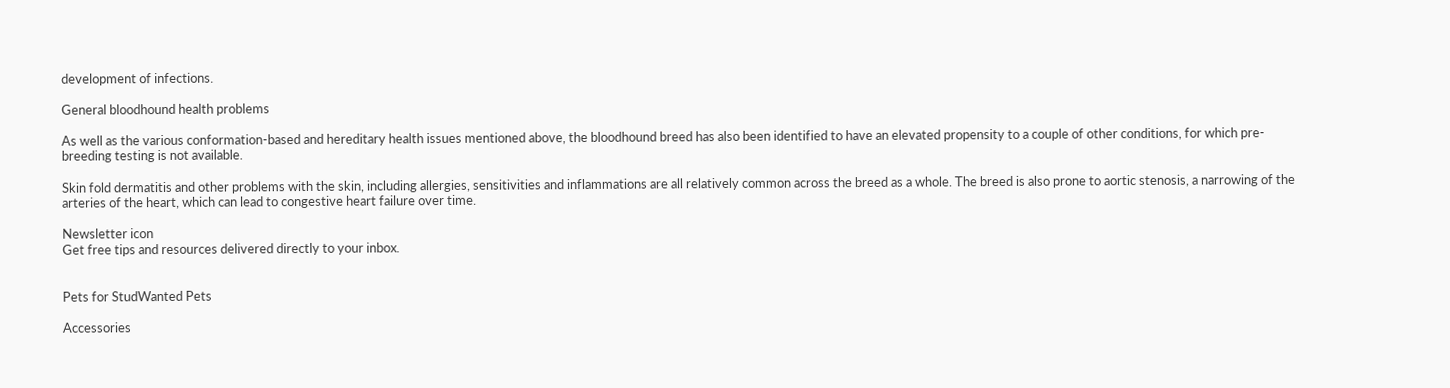development of infections.

General bloodhound health problems

As well as the various conformation-based and hereditary health issues mentioned above, the bloodhound breed has also been identified to have an elevated propensity to a couple of other conditions, for which pre-breeding testing is not available.

Skin fold dermatitis and other problems with the skin, including allergies, sensitivities and inflammations are all relatively common across the breed as a whole. The breed is also prone to aortic stenosis, a narrowing of the arteries of the heart, which can lead to congestive heart failure over time.

Newsletter icon
Get free tips and resources delivered directly to your inbox.


Pets for StudWanted Pets

Accessories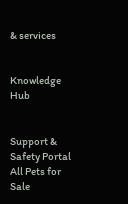& services


Knowledge Hub


Support & Safety Portal
All Pets for Sale